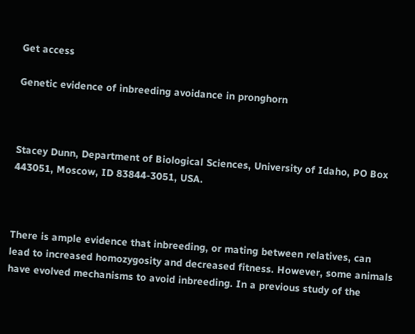Get access

Genetic evidence of inbreeding avoidance in pronghorn



Stacey Dunn, Department of Biological Sciences, University of Idaho, PO Box 443051, Moscow, ID 83844-3051, USA.



There is ample evidence that inbreeding, or mating between relatives, can lead to increased homozygosity and decreased fitness. However, some animals have evolved mechanisms to avoid inbreeding. In a previous study of the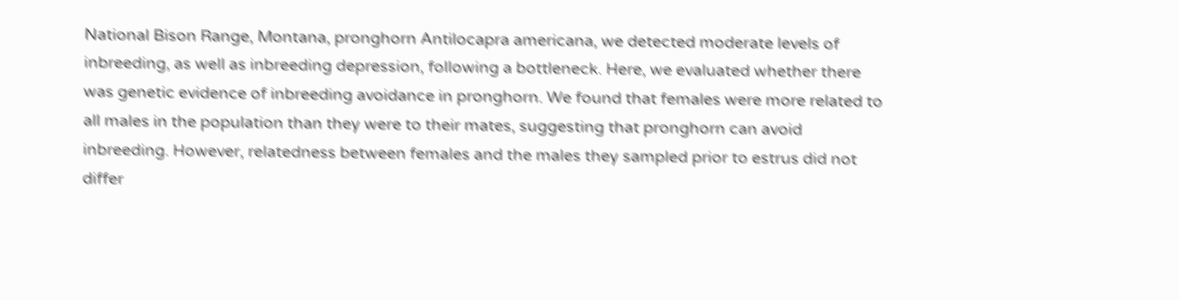National Bison Range, Montana, pronghorn Antilocapra americana, we detected moderate levels of inbreeding, as well as inbreeding depression, following a bottleneck. Here, we evaluated whether there was genetic evidence of inbreeding avoidance in pronghorn. We found that females were more related to all males in the population than they were to their mates, suggesting that pronghorn can avoid inbreeding. However, relatedness between females and the males they sampled prior to estrus did not differ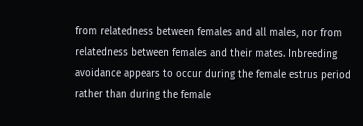from relatedness between females and all males, nor from relatedness between females and their mates. Inbreeding avoidance appears to occur during the female estrus period rather than during the female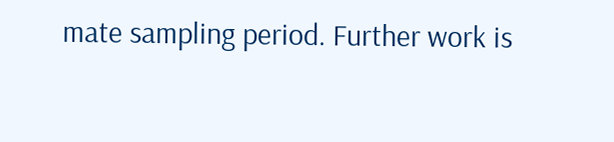mate sampling period. Further work is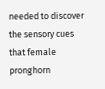needed to discover the sensory cues that female pronghorn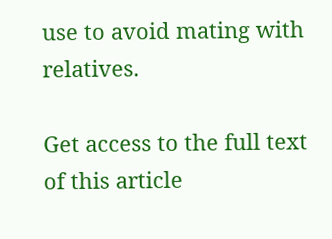use to avoid mating with relatives.

Get access to the full text of this article